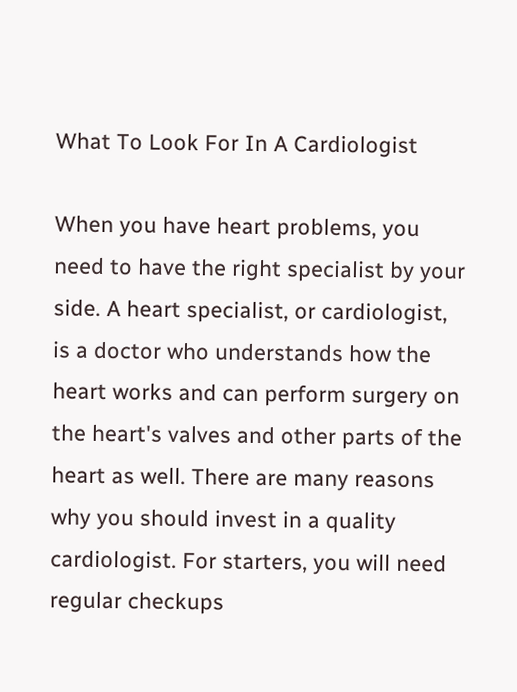What To Look For In A Cardiologist

When you have heart problems, you need to have the right specialist by your side. A heart specialist, or cardiologist, is a doctor who understands how the heart works and can perform surgery on the heart's valves and other parts of the heart as well. There are many reasons why you should invest in a quality cardiologist. For starters, you will need regular checkups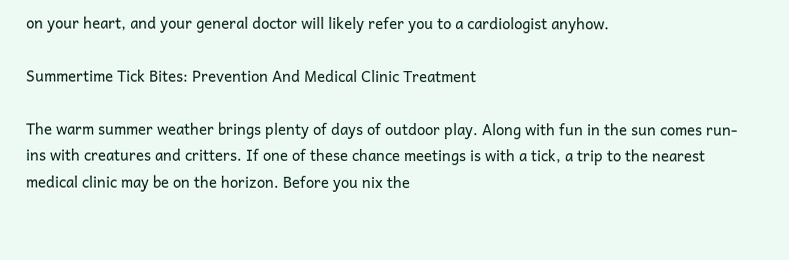on your heart, and your general doctor will likely refer you to a cardiologist anyhow.

Summertime Tick Bites: Prevention And Medical Clinic Treatment

The warm summer weather brings plenty of days of outdoor play. Along with fun in the sun comes run-ins with creatures and critters. If one of these chance meetings is with a tick, a trip to the nearest medical clinic may be on the horizon. Before you nix the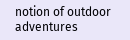notion of outdoor adventures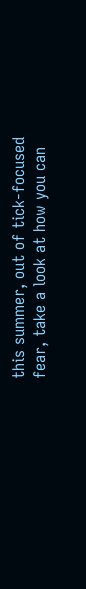this summer, out of tick-focused fear, take a look at how you can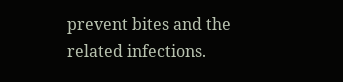prevent bites and the related infections.